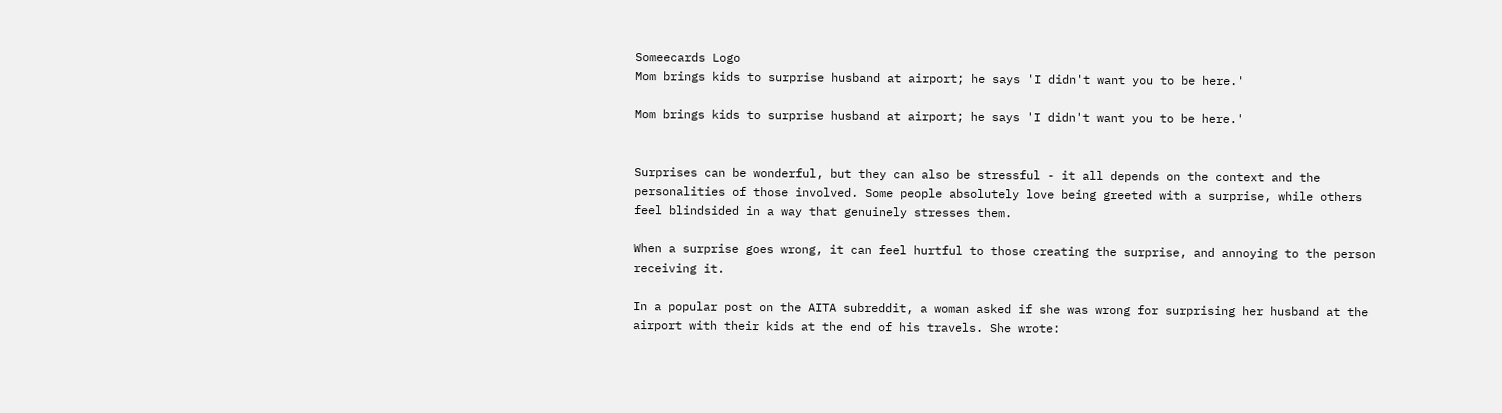Someecards Logo
Mom brings kids to surprise husband at airport; he says 'I didn't want you to be here.'

Mom brings kids to surprise husband at airport; he says 'I didn't want you to be here.'


Surprises can be wonderful, but they can also be stressful - it all depends on the context and the personalities of those involved. Some people absolutely love being greeted with a surprise, while others feel blindsided in a way that genuinely stresses them.

When a surprise goes wrong, it can feel hurtful to those creating the surprise, and annoying to the person receiving it.

In a popular post on the AITA subreddit, a woman asked if she was wrong for surprising her husband at the airport with their kids at the end of his travels. She wrote: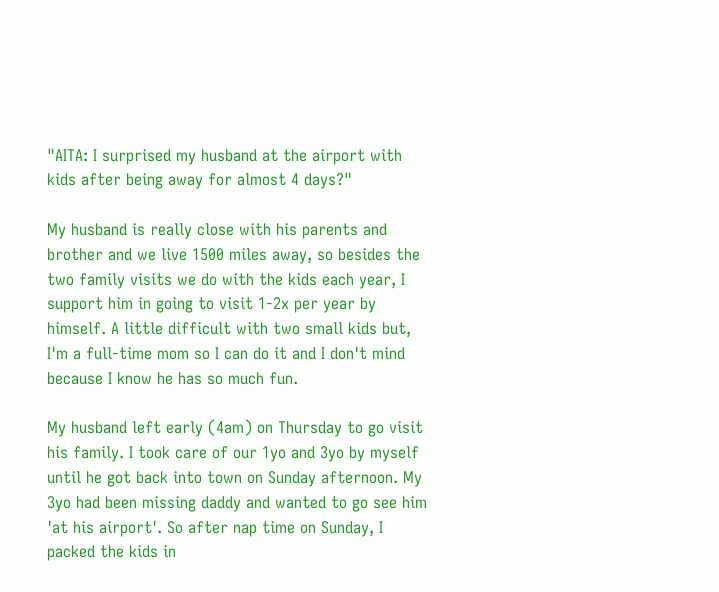"AITA: I surprised my husband at the airport with kids after being away for almost 4 days?"

My husband is really close with his parents and brother and we live 1500 miles away, so besides the two family visits we do with the kids each year, I support him in going to visit 1-2x per year by himself. A little difficult with two small kids but, I'm a full-time mom so I can do it and I don't mind because I know he has so much fun.

My husband left early (4am) on Thursday to go visit his family. I took care of our 1yo and 3yo by myself until he got back into town on Sunday afternoon. My 3yo had been missing daddy and wanted to go see him 'at his airport'. So after nap time on Sunday, I packed the kids in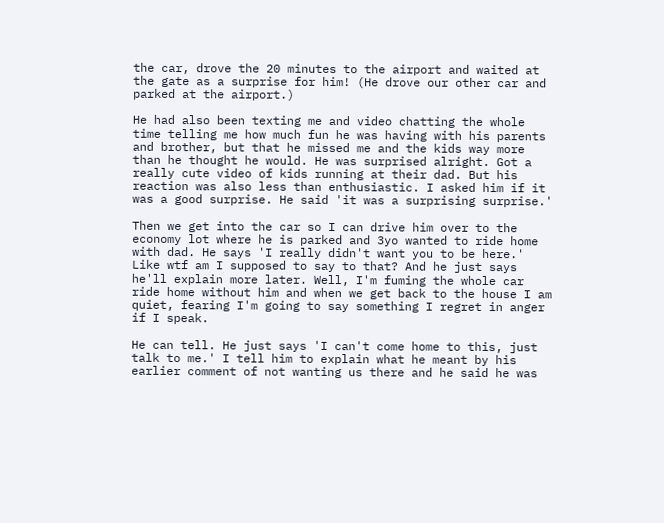the car, drove the 20 minutes to the airport and waited at the gate as a surprise for him! (He drove our other car and parked at the airport.)

He had also been texting me and video chatting the whole time telling me how much fun he was having with his parents and brother, but that he missed me and the kids way more than he thought he would. He was surprised alright. Got a really cute video of kids running at their dad. But his reaction was also less than enthusiastic. I asked him if it was a good surprise. He said 'it was a surprising surprise.'

Then we get into the car so I can drive him over to the economy lot where he is parked and 3yo wanted to ride home with dad. He says 'I really didn't want you to be here.' Like wtf am I supposed to say to that? And he just says he'll explain more later. Well, I'm fuming the whole car ride home without him and when we get back to the house I am quiet, fearing I'm going to say something I regret in anger if I speak.

He can tell. He just says 'I can't come home to this, just talk to me.' I tell him to explain what he meant by his earlier comment of not wanting us there and he said he was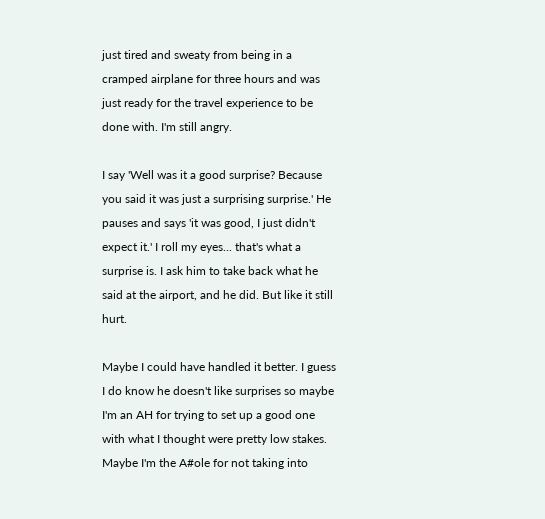just tired and sweaty from being in a cramped airplane for three hours and was just ready for the travel experience to be done with. I'm still angry.

I say 'Well was it a good surprise? Because you said it was just a surprising surprise.' He pauses and says 'it was good, I just didn't expect it.' I roll my eyes... that's what a surprise is. I ask him to take back what he said at the airport, and he did. But like it still hurt.

Maybe I could have handled it better. I guess I do know he doesn't like surprises so maybe I'm an AH for trying to set up a good one with what I thought were pretty low stakes. Maybe I'm the A#ole for not taking into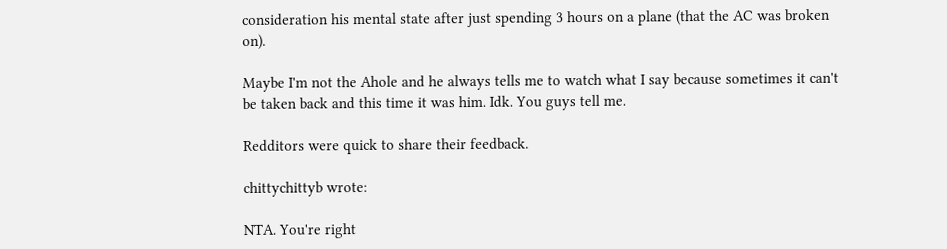consideration his mental state after just spending 3 hours on a plane (that the AC was broken on).

Maybe I'm not the Ahole and he always tells me to watch what I say because sometimes it can't be taken back and this time it was him. Idk. You guys tell me.

Redditors were quick to share their feedback.

chittychittyb wrote:

NTA. You're right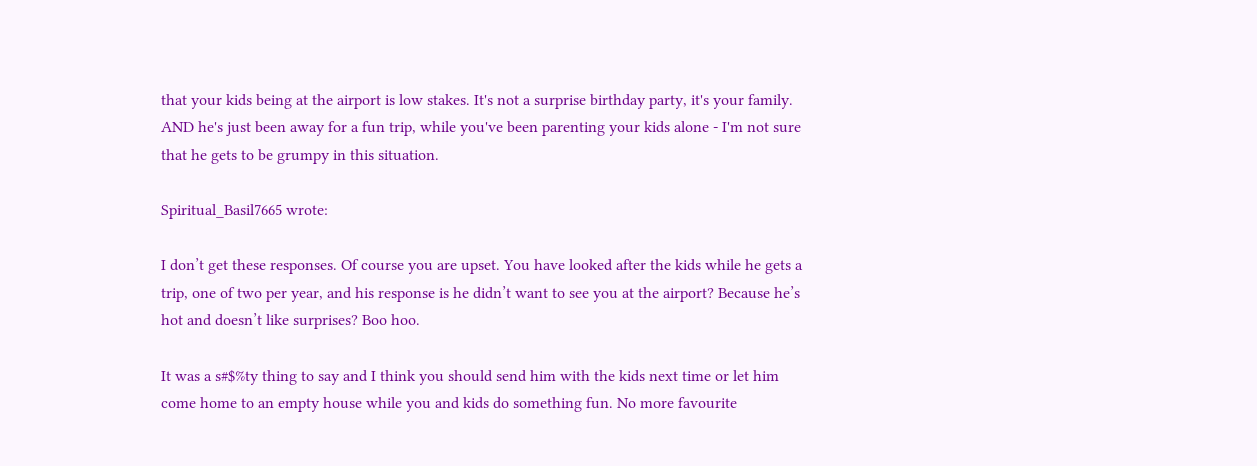that your kids being at the airport is low stakes. It's not a surprise birthday party, it's your family. AND he's just been away for a fun trip, while you've been parenting your kids alone - I'm not sure that he gets to be grumpy in this situation.

Spiritual_Basil7665 wrote:

I don’t get these responses. Of course you are upset. You have looked after the kids while he gets a trip, one of two per year, and his response is he didn’t want to see you at the airport? Because he’s hot and doesn’t like surprises? Boo hoo.

It was a s#$%ty thing to say and I think you should send him with the kids next time or let him come home to an empty house while you and kids do something fun. No more favourite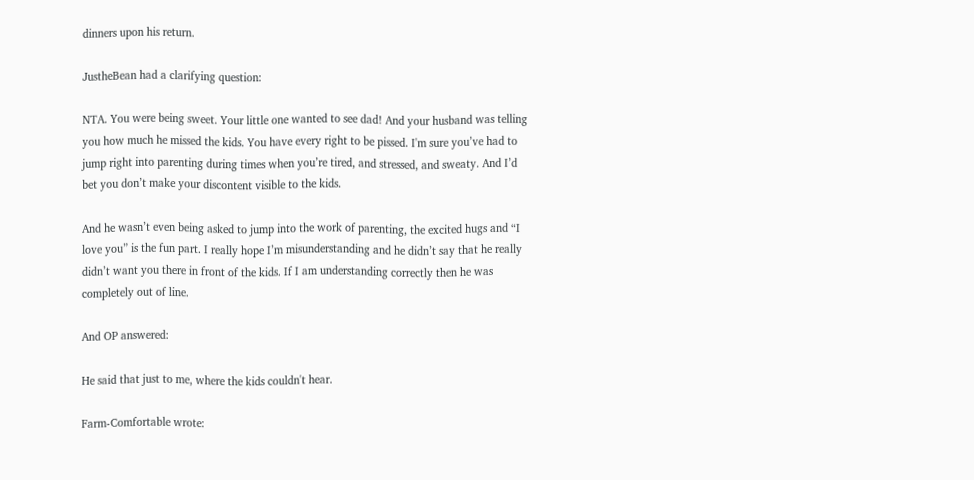dinners upon his return.

JustheBean had a clarifying question:

NTA. You were being sweet. Your little one wanted to see dad! And your husband was telling you how much he missed the kids. You have every right to be pissed. I'm sure you’ve had to jump right into parenting during times when you’re tired, and stressed, and sweaty. And I’d bet you don’t make your discontent visible to the kids.

And he wasn’t even being asked to jump into the work of parenting, the excited hugs and “I love you” is the fun part. I really hope I’m misunderstanding and he didn’t say that he really didn’t want you there in front of the kids. If I am understanding correctly then he was completely out of line.

And OP answered:

He said that just to me, where the kids couldn't hear.

Farm-Comfortable wrote: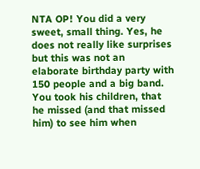NTA OP! You did a very sweet, small thing. Yes, he does not really like surprises but this was not an elaborate birthday party with 150 people and a big band. You took his children, that he missed (and that missed him) to see him when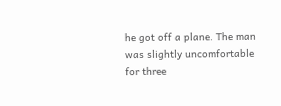he got off a plane. The man was slightly uncomfortable for three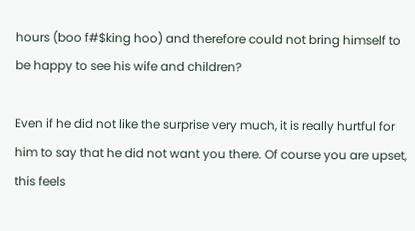hours (boo f#$king hoo) and therefore could not bring himself to be happy to see his wife and children?

Even if he did not like the surprise very much, it is really hurtful for him to say that he did not want you there. Of course you are upset, this feels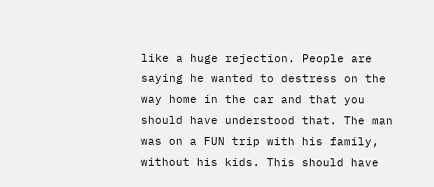like a huge rejection. People are saying he wanted to destress on the way home in the car and that you should have understood that. The man was on a FUN trip with his family, without his kids. This should have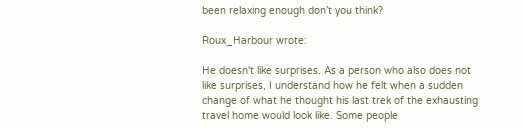been relaxing enough don’t you think?

Roux_Harbour wrote:

He doesn't like surprises. As a person who also does not like surprises, I understand how he felt when a sudden change of what he thought his last trek of the exhausting travel home would look like. Some people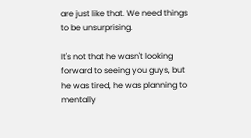are just like that. We need things to be unsurprising.

It's not that he wasn't looking forward to seeing you guys, but he was tired, he was planning to mentally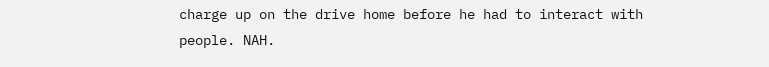charge up on the drive home before he had to interact with people. NAH.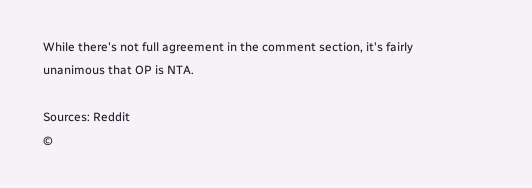While there's not full agreement in the comment section, it's fairly unanimous that OP is NTA.

Sources: Reddit
©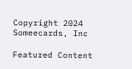Copyright 2024 Someecards, Inc

Featured Content